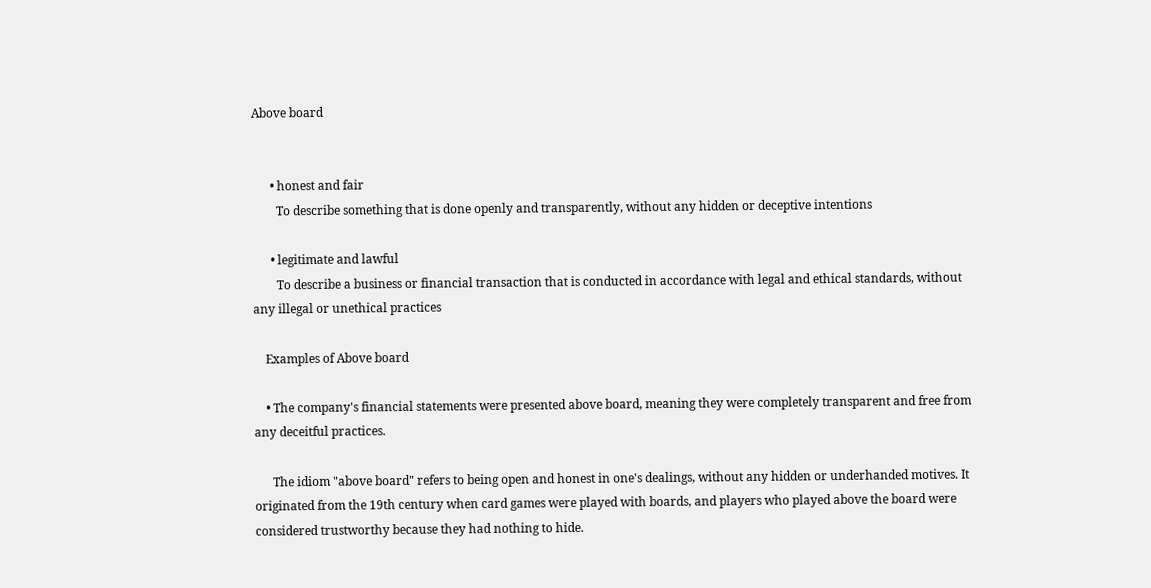Above board


      • honest and fair
        To describe something that is done openly and transparently, without any hidden or deceptive intentions

      • legitimate and lawful
        To describe a business or financial transaction that is conducted in accordance with legal and ethical standards, without any illegal or unethical practices

    Examples of Above board

    • The company's financial statements were presented above board, meaning they were completely transparent and free from any deceitful practices.

      The idiom "above board" refers to being open and honest in one's dealings, without any hidden or underhanded motives. It originated from the 19th century when card games were played with boards, and players who played above the board were considered trustworthy because they had nothing to hide.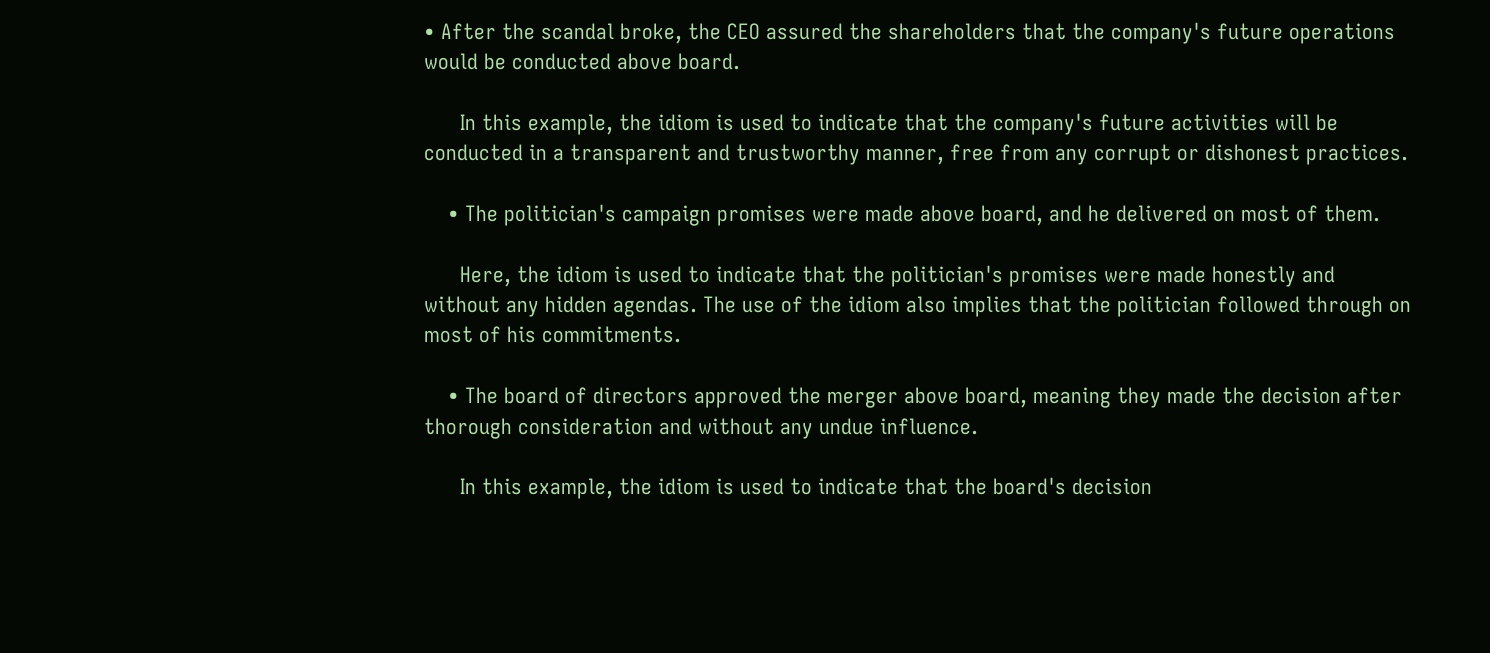• After the scandal broke, the CEO assured the shareholders that the company's future operations would be conducted above board.

      In this example, the idiom is used to indicate that the company's future activities will be conducted in a transparent and trustworthy manner, free from any corrupt or dishonest practices.

    • The politician's campaign promises were made above board, and he delivered on most of them.

      Here, the idiom is used to indicate that the politician's promises were made honestly and without any hidden agendas. The use of the idiom also implies that the politician followed through on most of his commitments.

    • The board of directors approved the merger above board, meaning they made the decision after thorough consideration and without any undue influence.

      In this example, the idiom is used to indicate that the board's decision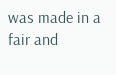was made in a fair and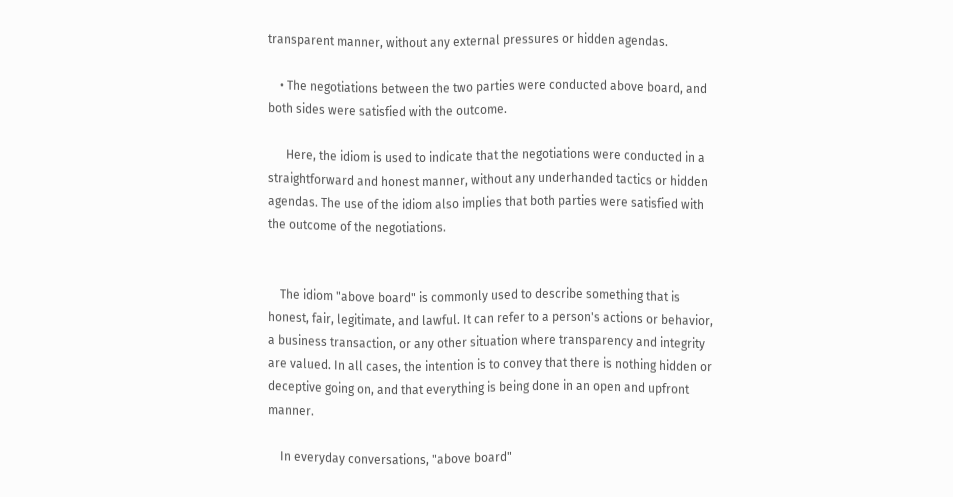transparent manner, without any external pressures or hidden agendas.

    • The negotiations between the two parties were conducted above board, and both sides were satisfied with the outcome.

      Here, the idiom is used to indicate that the negotiations were conducted in a straightforward and honest manner, without any underhanded tactics or hidden agendas. The use of the idiom also implies that both parties were satisfied with the outcome of the negotiations.


    The idiom "above board" is commonly used to describe something that is honest, fair, legitimate, and lawful. It can refer to a person's actions or behavior, a business transaction, or any other situation where transparency and integrity are valued. In all cases, the intention is to convey that there is nothing hidden or deceptive going on, and that everything is being done in an open and upfront manner.

    In everyday conversations, "above board"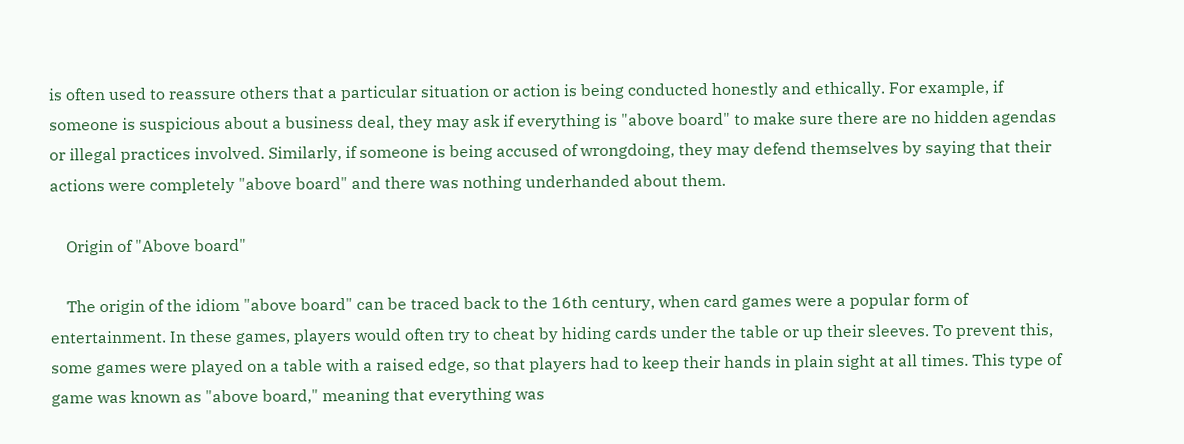is often used to reassure others that a particular situation or action is being conducted honestly and ethically. For example, if someone is suspicious about a business deal, they may ask if everything is "above board" to make sure there are no hidden agendas or illegal practices involved. Similarly, if someone is being accused of wrongdoing, they may defend themselves by saying that their actions were completely "above board" and there was nothing underhanded about them.

    Origin of "Above board"

    The origin of the idiom "above board" can be traced back to the 16th century, when card games were a popular form of entertainment. In these games, players would often try to cheat by hiding cards under the table or up their sleeves. To prevent this, some games were played on a table with a raised edge, so that players had to keep their hands in plain sight at all times. This type of game was known as "above board," meaning that everything was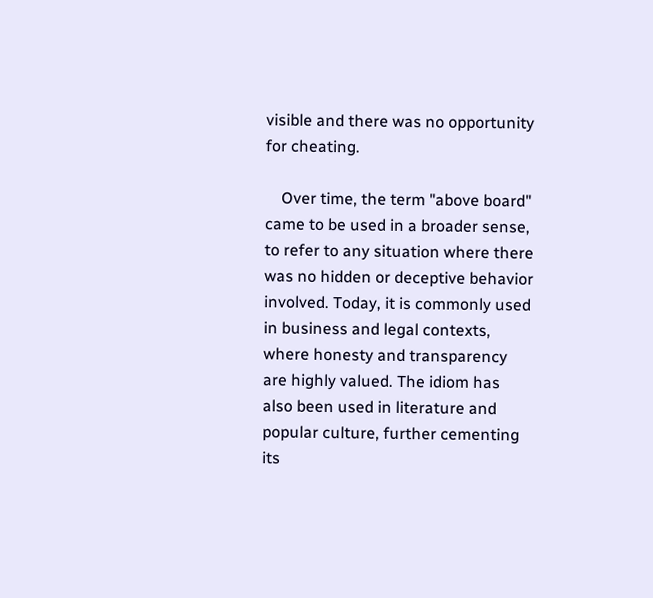visible and there was no opportunity for cheating.

    Over time, the term "above board" came to be used in a broader sense, to refer to any situation where there was no hidden or deceptive behavior involved. Today, it is commonly used in business and legal contexts, where honesty and transparency are highly valued. The idiom has also been used in literature and popular culture, further cementing its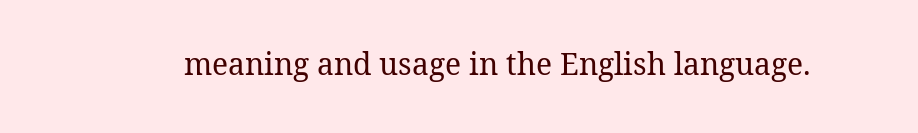meaning and usage in the English language.